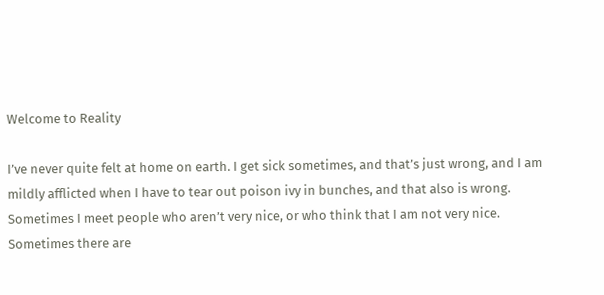Welcome to Reality

I’ve never quite felt at home on earth. I get sick sometimes, and that’s just wrong, and I am mildly afflicted when I have to tear out poison ivy in bunches, and that also is wrong. Sometimes I meet people who aren’t very nice, or who think that I am not very nice. Sometimes there are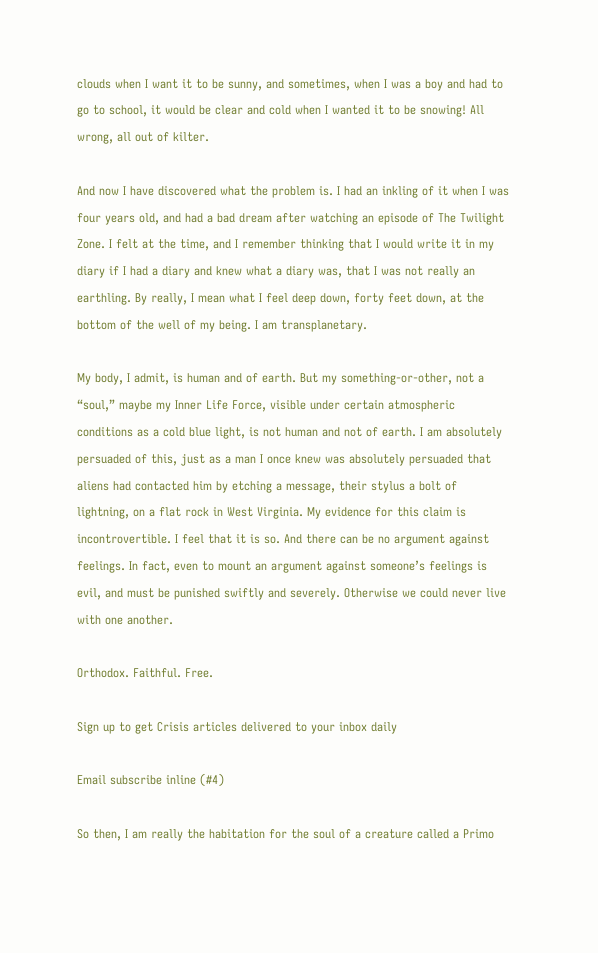clouds when I want it to be sunny, and sometimes, when I was a boy and had to go to school, it would be clear and cold when I wanted it to be snowing! All wrong, all out of kilter.

And now I have discovered what the problem is. I had an inkling of it when I was four years old, and had a bad dream after watching an episode of The Twilight Zone. I felt at the time, and I remember thinking that I would write it in my diary if I had a diary and knew what a diary was, that I was not really an earthling. By really, I mean what I feel deep down, forty feet down, at the bottom of the well of my being. I am transplanetary.

My body, I admit, is human and of earth. But my something-or-other, not a “soul,” maybe my Inner Life Force, visible under certain atmospheric conditions as a cold blue light, is not human and not of earth. I am absolutely persuaded of this, just as a man I once knew was absolutely persuaded that aliens had contacted him by etching a message, their stylus a bolt of lightning, on a flat rock in West Virginia. My evidence for this claim is incontrovertible. I feel that it is so. And there can be no argument against feelings. In fact, even to mount an argument against someone’s feelings is evil, and must be punished swiftly and severely. Otherwise we could never live with one another.

Orthodox. Faithful. Free.

Sign up to get Crisis articles delivered to your inbox daily

Email subscribe inline (#4)

So then, I am really the habitation for the soul of a creature called a Primo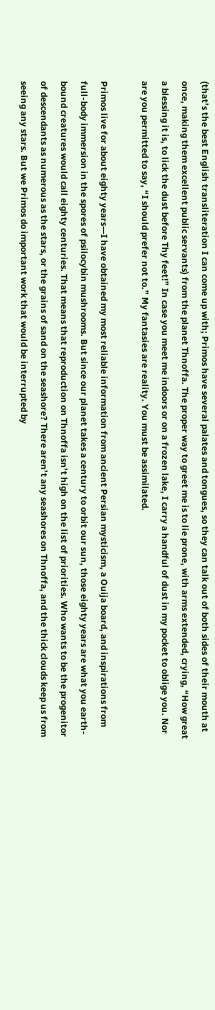(that’s the best English transliteration I can come up with; Primos have several palates and tongues, so they can talk out of both sides of their mouth at once, making them excellent public servants) from the planet Thnoffa. The proper way to greet me is to lie prone, with arms extended, crying, “How great a blessing it is, to lick the dust before Thy feet!” In case you meet me indoors or on a frozen lake, I carry a handful of dust in my pocket to oblige you. Nor are you permitted to say, “I should prefer not to.” My fantasies are reality. You must be assimilated.

Primos live for about eighty years—I have obtained my most reliable information from ancient Persian mysticism, a Ouija board, and inspirations from full-body immersion in the spores of psilocybin mushrooms. But since our planet takes a century to orbit our sun, those eighty years are what you earth-bound creatures would call eighty centuries. That means that reproduction on Thnoffa isn’t high on the list of priorities. Who wants to be the progenitor of descendants as numerous as the stars, or the grains of sand on the seashore? There aren’t any seashores on Thnoffa, and the thick clouds keep us from seeing any stars. But we Primos do important work that would be interrupted by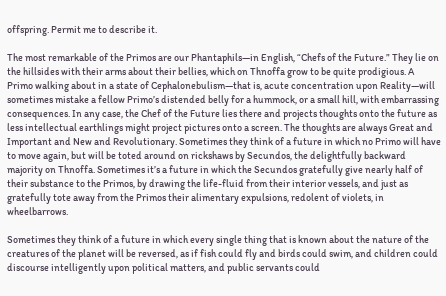offspring. Permit me to describe it.

The most remarkable of the Primos are our Phantaphils—in English, “Chefs of the Future.” They lie on the hillsides with their arms about their bellies, which on Thnoffa grow to be quite prodigious. A Primo walking about in a state of Cephalonebulism—that is, acute concentration upon Reality—will sometimes mistake a fellow Primo’s distended belly for a hummock, or a small hill, with embarrassing consequences. In any case, the Chef of the Future lies there and projects thoughts onto the future as less intellectual earthlings might project pictures onto a screen. The thoughts are always Great and Important and New and Revolutionary. Sometimes they think of a future in which no Primo will have to move again, but will be toted around on rickshaws by Secundos, the delightfully backward majority on Thnoffa. Sometimes it’s a future in which the Secundos gratefully give nearly half of their substance to the Primos, by drawing the life-fluid from their interior vessels, and just as gratefully tote away from the Primos their alimentary expulsions, redolent of violets, in wheelbarrows.

Sometimes they think of a future in which every single thing that is known about the nature of the creatures of the planet will be reversed, as if fish could fly and birds could swim, and children could discourse intelligently upon political matters, and public servants could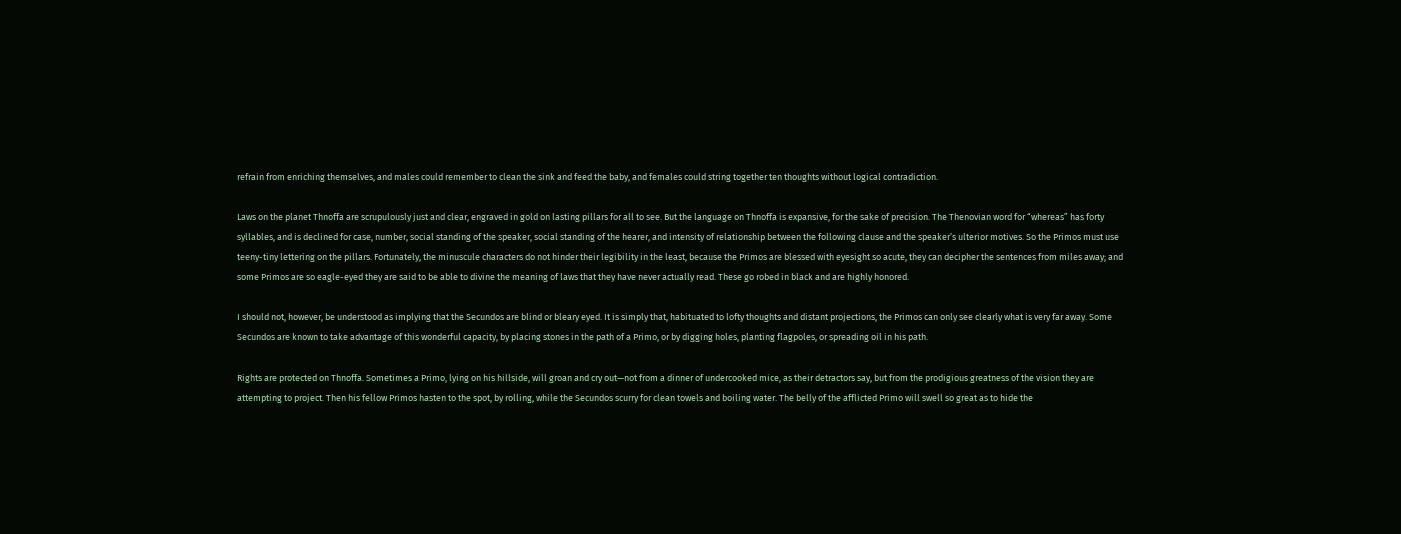refrain from enriching themselves, and males could remember to clean the sink and feed the baby, and females could string together ten thoughts without logical contradiction.

Laws on the planet Thnoffa are scrupulously just and clear, engraved in gold on lasting pillars for all to see. But the language on Thnoffa is expansive, for the sake of precision. The Thenovian word for “whereas” has forty syllables, and is declined for case, number, social standing of the speaker, social standing of the hearer, and intensity of relationship between the following clause and the speaker’s ulterior motives. So the Primos must use teeny-tiny lettering on the pillars. Fortunately, the minuscule characters do not hinder their legibility in the least, because the Primos are blessed with eyesight so acute, they can decipher the sentences from miles away; and some Primos are so eagle-eyed they are said to be able to divine the meaning of laws that they have never actually read. These go robed in black and are highly honored.

I should not, however, be understood as implying that the Secundos are blind or bleary eyed. It is simply that, habituated to lofty thoughts and distant projections, the Primos can only see clearly what is very far away. Some Secundos are known to take advantage of this wonderful capacity, by placing stones in the path of a Primo, or by digging holes, planting flagpoles, or spreading oil in his path.

Rights are protected on Thnoffa. Sometimes a Primo, lying on his hillside, will groan and cry out—not from a dinner of undercooked mice, as their detractors say, but from the prodigious greatness of the vision they are attempting to project. Then his fellow Primos hasten to the spot, by rolling, while the Secundos scurry for clean towels and boiling water. The belly of the afflicted Primo will swell so great as to hide the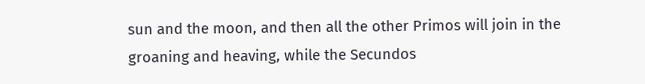sun and the moon, and then all the other Primos will join in the groaning and heaving, while the Secundos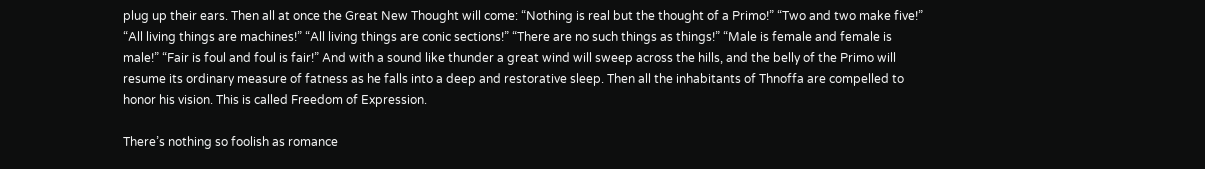plug up their ears. Then all at once the Great New Thought will come: “Nothing is real but the thought of a Primo!” “Two and two make five!” “All living things are machines!” “All living things are conic sections!” “There are no such things as things!” “Male is female and female is male!” “Fair is foul and foul is fair!” And with a sound like thunder a great wind will sweep across the hills, and the belly of the Primo will resume its ordinary measure of fatness as he falls into a deep and restorative sleep. Then all the inhabitants of Thnoffa are compelled to honor his vision. This is called Freedom of Expression.

There’s nothing so foolish as romance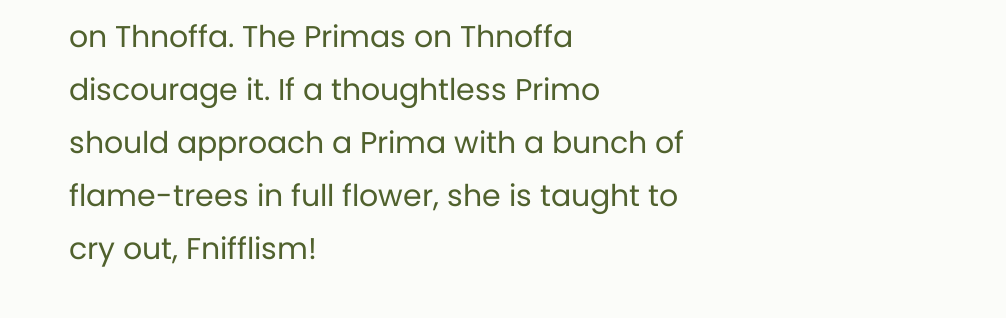on Thnoffa. The Primas on Thnoffa discourage it. If a thoughtless Primo should approach a Prima with a bunch of flame-trees in full flower, she is taught to cry out, Fnifflism!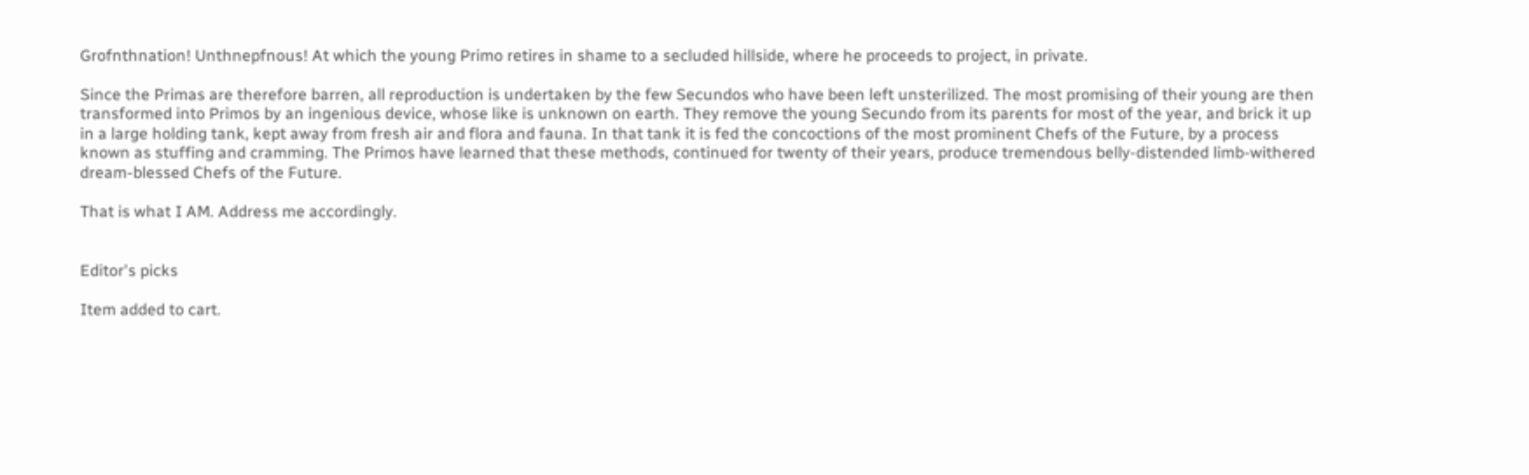Grofnthnation! Unthnepfnous! At which the young Primo retires in shame to a secluded hillside, where he proceeds to project, in private.

Since the Primas are therefore barren, all reproduction is undertaken by the few Secundos who have been left unsterilized. The most promising of their young are then transformed into Primos by an ingenious device, whose like is unknown on earth. They remove the young Secundo from its parents for most of the year, and brick it up in a large holding tank, kept away from fresh air and flora and fauna. In that tank it is fed the concoctions of the most prominent Chefs of the Future, by a process known as stuffing and cramming. The Primos have learned that these methods, continued for twenty of their years, produce tremendous belly-distended limb-withered dream-blessed Chefs of the Future.

That is what I AM. Address me accordingly.


Editor's picks

Item added to cart.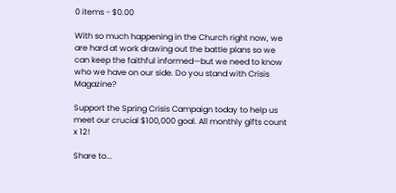0 items - $0.00

With so much happening in the Church right now, we are hard at work drawing out the battle plans so we can keep the faithful informed—but we need to know who we have on our side. Do you stand with Crisis Magazine?

Support the Spring Crisis Campaign today to help us meet our crucial $100,000 goal. All monthly gifts count x 12!

Share to...